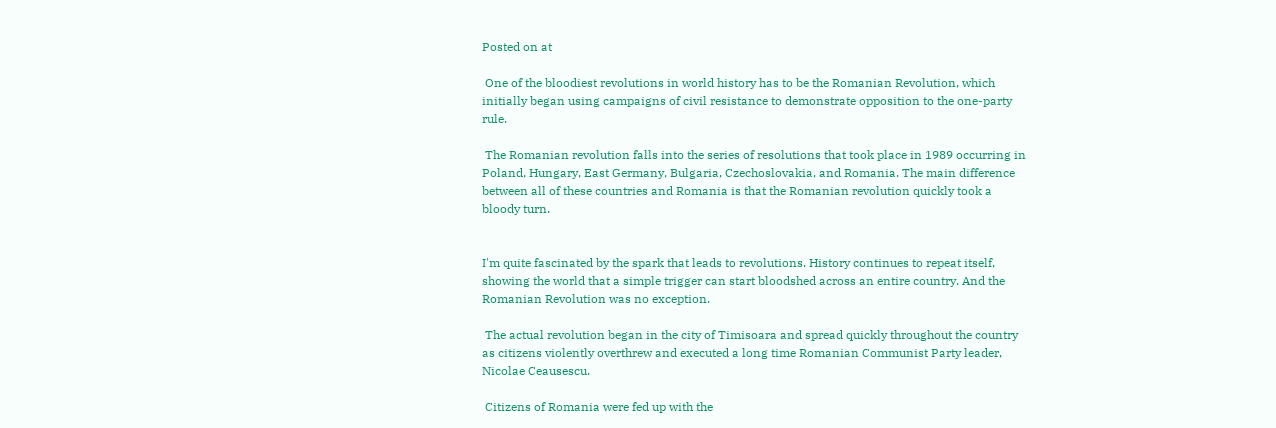Posted on at

 One of the bloodiest revolutions in world history has to be the Romanian Revolution, which initially began using campaigns of civil resistance to demonstrate opposition to the one-party rule.

 The Romanian revolution falls into the series of resolutions that took place in 1989 occurring in Poland, Hungary, East Germany, Bulgaria, Czechoslovakia, and Romania. The main difference between all of these countries and Romania is that the Romanian revolution quickly took a bloody turn.


I'm quite fascinated by the spark that leads to revolutions. History continues to repeat itself, showing the world that a simple trigger can start bloodshed across an entire country. And the Romanian Revolution was no exception.

 The actual revolution began in the city of Timisoara and spread quickly throughout the country as citizens violently overthrew and executed a long time Romanian Communist Party leader, Nicolae Ceausescu.

 Citizens of Romania were fed up with the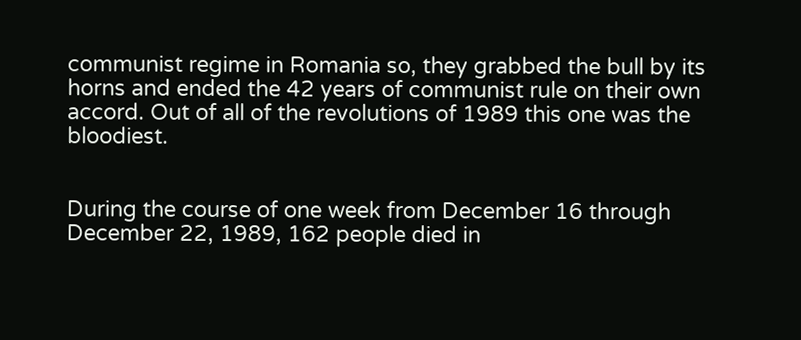communist regime in Romania so, they grabbed the bull by its horns and ended the 42 years of communist rule on their own accord. Out of all of the revolutions of 1989 this one was the bloodiest.


During the course of one week from December 16 through December 22, 1989, 162 people died in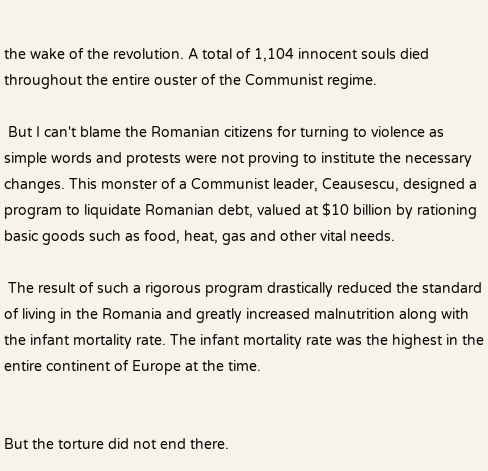the wake of the revolution. A total of 1,104 innocent souls died throughout the entire ouster of the Communist regime.

 But I can't blame the Romanian citizens for turning to violence as simple words and protests were not proving to institute the necessary changes. This monster of a Communist leader, Ceausescu, designed a program to liquidate Romanian debt, valued at $10 billion by rationing basic goods such as food, heat, gas and other vital needs.

 The result of such a rigorous program drastically reduced the standard of living in the Romania and greatly increased malnutrition along with the infant mortality rate. The infant mortality rate was the highest in the entire continent of Europe at the time.


But the torture did not end there.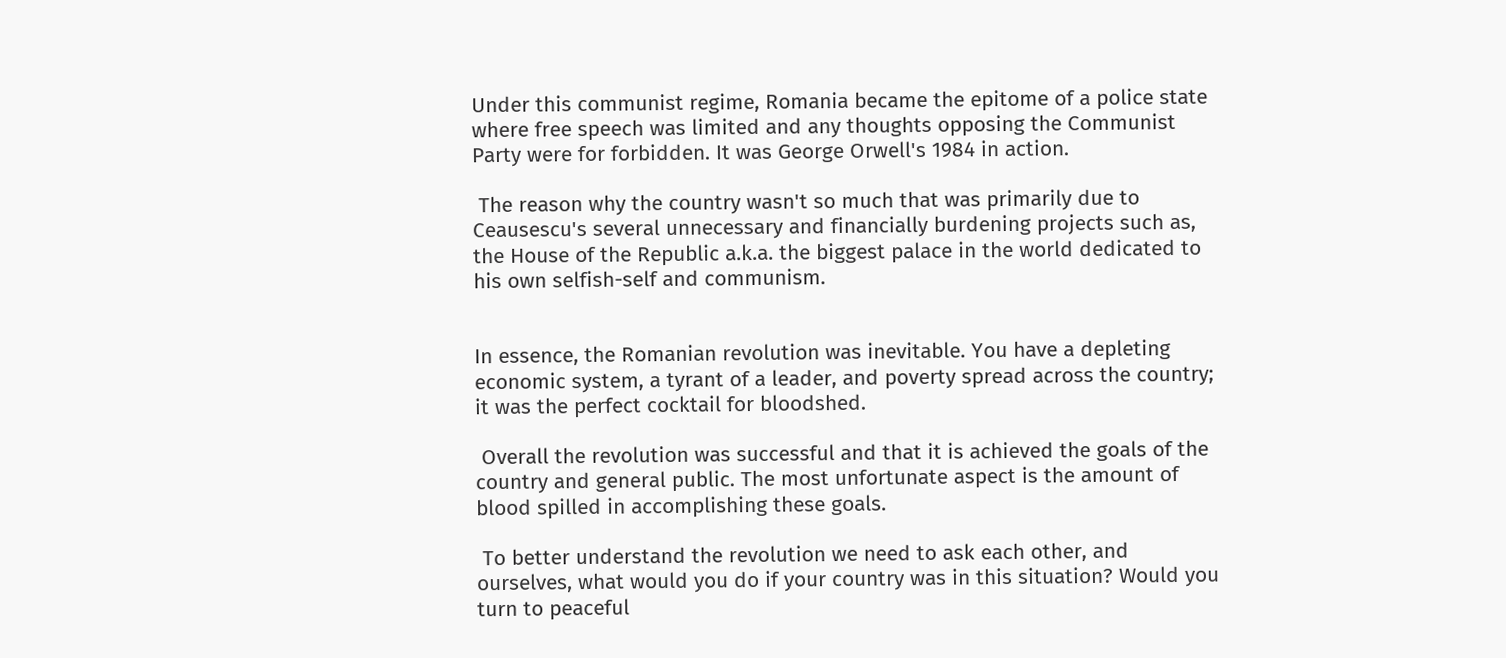Under this communist regime, Romania became the epitome of a police state where free speech was limited and any thoughts opposing the Communist Party were for forbidden. It was George Orwell's 1984 in action.

 The reason why the country wasn't so much that was primarily due to Ceausescu's several unnecessary and financially burdening projects such as, the House of the Republic a.k.a. the biggest palace in the world dedicated to his own selfish-self and communism.


In essence, the Romanian revolution was inevitable. You have a depleting economic system, a tyrant of a leader, and poverty spread across the country; it was the perfect cocktail for bloodshed.

 Overall the revolution was successful and that it is achieved the goals of the country and general public. The most unfortunate aspect is the amount of blood spilled in accomplishing these goals.

 To better understand the revolution we need to ask each other, and ourselves, what would you do if your country was in this situation? Would you turn to peaceful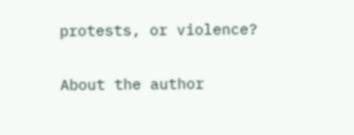protests, or violence?

About the author